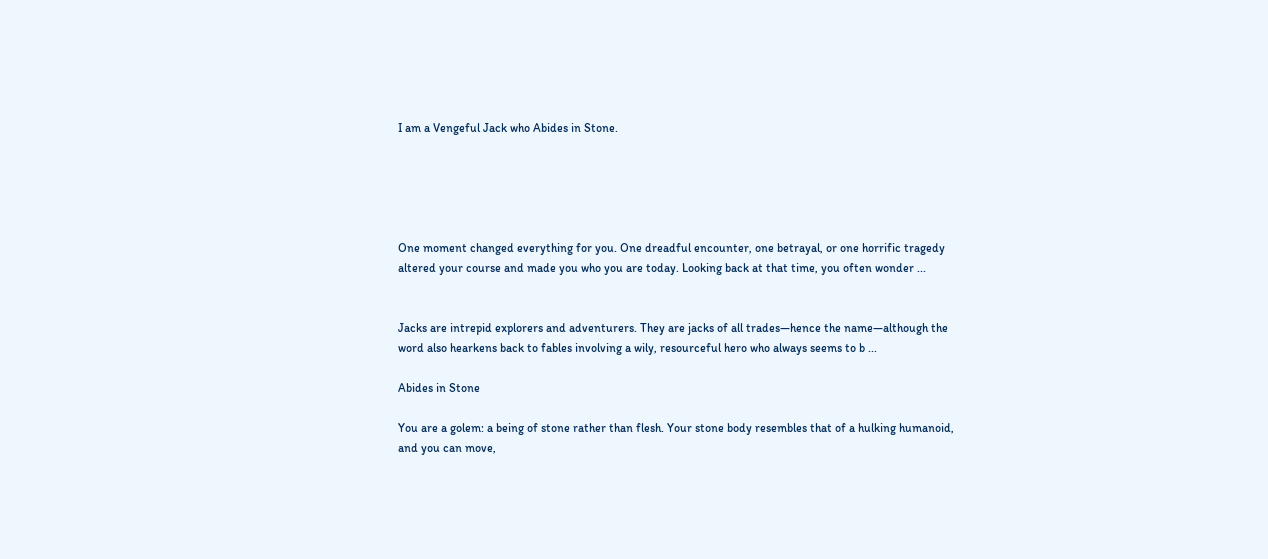I am a Vengeful Jack who Abides in Stone.





One moment changed everything for you. One dreadful encounter, one betrayal, or one horrific tragedy altered your course and made you who you are today. Looking back at that time, you often wonder ...


Jacks are intrepid explorers and adventurers. They are jacks of all trades—hence the name—although the word also hearkens back to fables involving a wily, resourceful hero who always seems to b ...

Abides in Stone

You are a golem: a being of stone rather than flesh. Your stone body resembles that of a hulking humanoid, and you can move,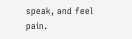speak, and feel pain.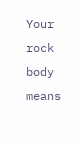Your rock body means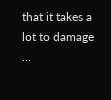that it takes a lot to damage ...